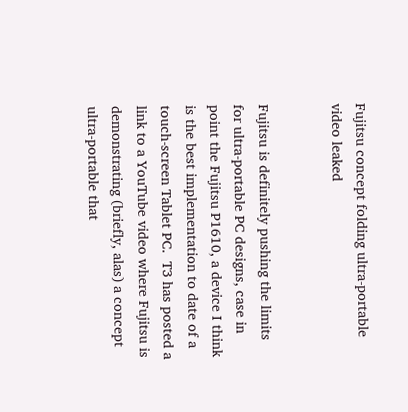Fujitsu concept folding ultra-portable video leaked


Fujitsu is definitely pushing the limits for ultra-portable PC designs, case in point the Fujitsu P1610, a device I think is the best implementation to date of a touch-screen Tablet PC.  T3 has posted a link to a YouTube video where Fujitsu is demonstrating (briefly, alas) a concept ultra-portable that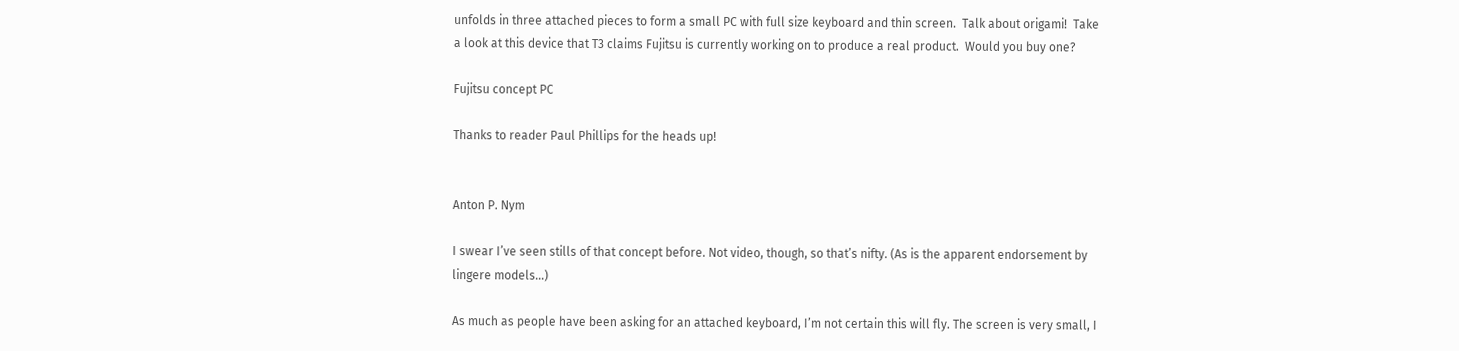unfolds in three attached pieces to form a small PC with full size keyboard and thin screen.  Talk about origami!  Take a look at this device that T3 claims Fujitsu is currently working on to produce a real product.  Would you buy one?

Fujitsu concept PC

Thanks to reader Paul Phillips for the heads up!


Anton P. Nym

I swear I’ve seen stills of that concept before. Not video, though, so that’s nifty. (As is the apparent endorsement by lingere models…)

As much as people have been asking for an attached keyboard, I’m not certain this will fly. The screen is very small, I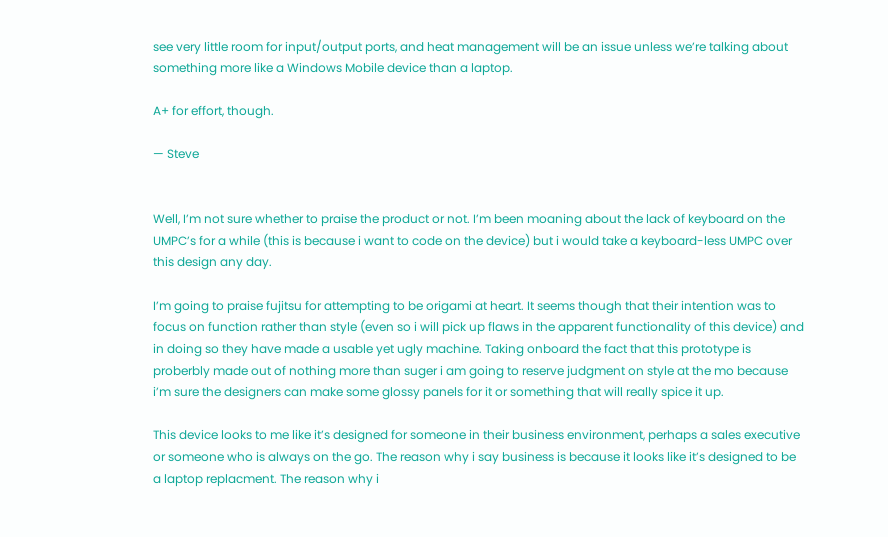see very little room for input/output ports, and heat management will be an issue unless we’re talking about something more like a Windows Mobile device than a laptop.

A+ for effort, though.

— Steve


Well, I’m not sure whether to praise the product or not. I’m been moaning about the lack of keyboard on the UMPC’s for a while (this is because i want to code on the device) but i would take a keyboard-less UMPC over this design any day.

I’m going to praise fujitsu for attempting to be origami at heart. It seems though that their intention was to focus on function rather than style (even so i will pick up flaws in the apparent functionality of this device) and in doing so they have made a usable yet ugly machine. Taking onboard the fact that this prototype is proberbly made out of nothing more than suger i am going to reserve judgment on style at the mo because i’m sure the designers can make some glossy panels for it or something that will really spice it up.

This device looks to me like it’s designed for someone in their business environment, perhaps a sales executive or someone who is always on the go. The reason why i say business is because it looks like it’s designed to be a laptop replacment. The reason why i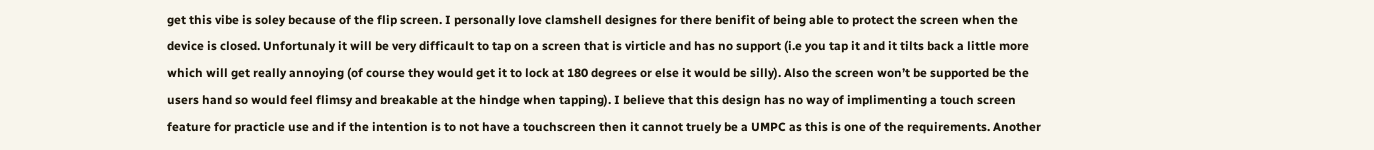get this vibe is soley because of the flip screen. I personally love clamshell designes for there benifit of being able to protect the screen when the device is closed. Unfortunaly it will be very difficault to tap on a screen that is virticle and has no support (i.e you tap it and it tilts back a little more which will get really annoying (of course they would get it to lock at 180 degrees or else it would be silly). Also the screen won’t be supported be the users hand so would feel flimsy and breakable at the hindge when tapping). I believe that this design has no way of implimenting a touch screen feature for practicle use and if the intention is to not have a touchscreen then it cannot truely be a UMPC as this is one of the requirements. Another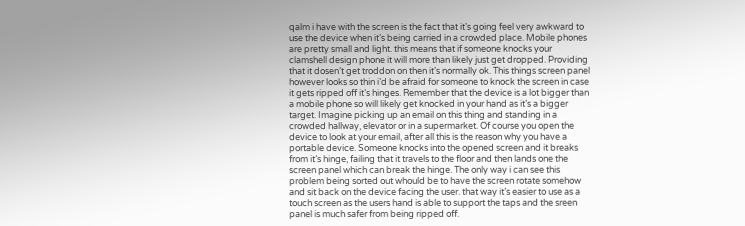qalm i have with the screen is the fact that it’s going feel very awkward to use the device when it’s being carried in a crowded place. Mobile phones are pretty small and light. this means that if someone knocks your clamshell design phone it will more than likely just get dropped. Providing that it dosen’t get troddon on then it’s normally ok. This things screen panel however looks so thin i’d be afraid for someone to knock the screen in case it gets ripped off it’s hinges. Remember that the device is a lot bigger than a mobile phone so will likely get knocked in your hand as it’s a bigger target. Imagine picking up an email on this thing and standing in a crowded hallway, elevator or in a supermarket. Of course you open the device to look at your email, after all this is the reason why you have a portable device. Someone knocks into the opened screen and it breaks from it’s hinge, failing that it travels to the floor and then lands one the screen panel which can break the hinge. The only way i can see this problem being sorted out whould be to have the screen rotate somehow and sit back on the device facing the user. that way it’s easier to use as a touch screen as the users hand is able to support the taps and the sreen panel is much safer from being ripped off.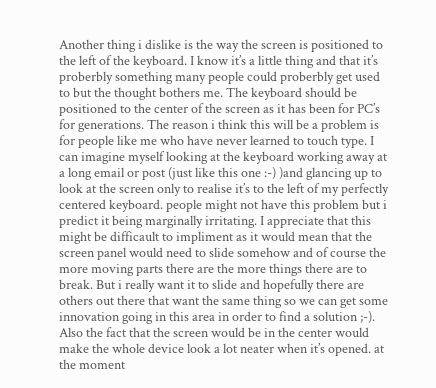Another thing i dislike is the way the screen is positioned to the left of the keyboard. I know it’s a little thing and that it’s proberbly something many people could proberbly get used to but the thought bothers me. The keyboard should be positioned to the center of the screen as it has been for PC’s for generations. The reason i think this will be a problem is for people like me who have never learned to touch type. I can imagine myself looking at the keyboard working away at a long email or post (just like this one :-) )and glancing up to look at the screen only to realise it’s to the left of my perfectly centered keyboard. people might not have this problem but i predict it being marginally irritating. I appreciate that this might be difficault to impliment as it would mean that the screen panel would need to slide somehow and of course the more moving parts there are the more things there are to break. But i really want it to slide and hopefully there are others out there that want the same thing so we can get some innovation going in this area in order to find a solution ;-). Also the fact that the screen would be in the center would make the whole device look a lot neater when it’s opened. at the moment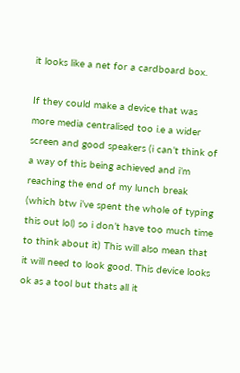it looks like a net for a cardboard box.

If they could make a device that was more media centralised too i.e a wider screen and good speakers (i can’t think of a way of this being achieved and i’m reaching the end of my lunch break (which btw i’ve spent the whole of typing this out lol) so i don’t have too much time to think about it) This will also mean that it will need to look good. This device looks ok as a tool but thats all it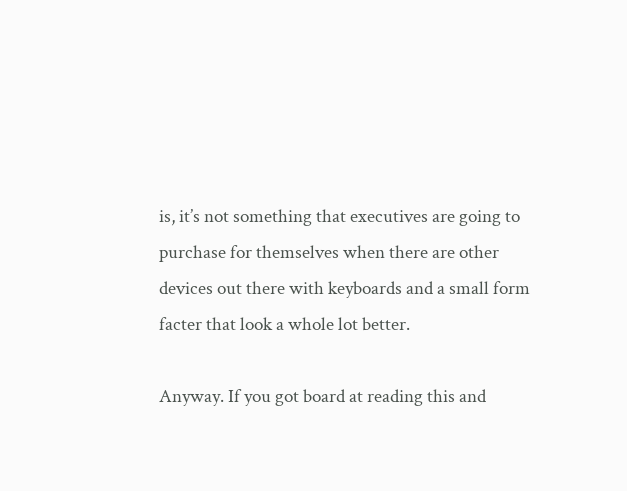is, it’s not something that executives are going to purchase for themselves when there are other devices out there with keyboards and a small form facter that look a whole lot better.

Anyway. If you got board at reading this and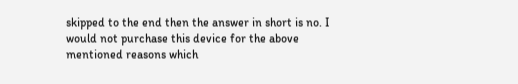skipped to the end then the answer in short is no. I would not purchase this device for the above mentioned reasons which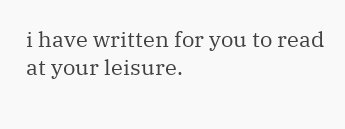i have written for you to read at your leisure.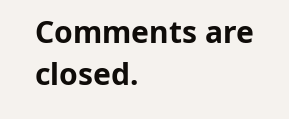Comments are closed.